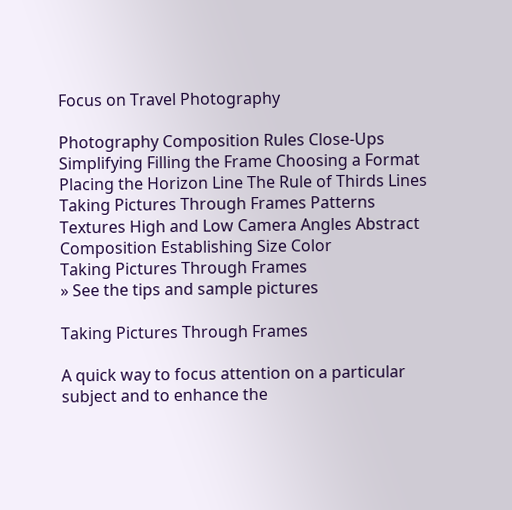Focus on Travel Photography

Photography Composition Rules Close-Ups Simplifying Filling the Frame Choosing a Format Placing the Horizon Line The Rule of Thirds Lines Taking Pictures Through Frames Patterns Textures High and Low Camera Angles Abstract Composition Establishing Size Color
Taking Pictures Through Frames
» See the tips and sample pictures

Taking Pictures Through Frames

A quick way to focus attention on a particular subject and to enhance the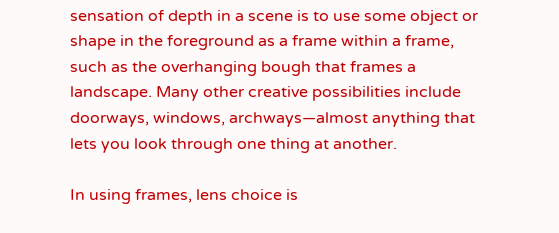sensation of depth in a scene is to use some object or shape in the foreground as a frame within a frame, such as the overhanging bough that frames a landscape. Many other creative possibilities include doorways, windows, archways—almost anything that lets you look through one thing at another.

In using frames, lens choice is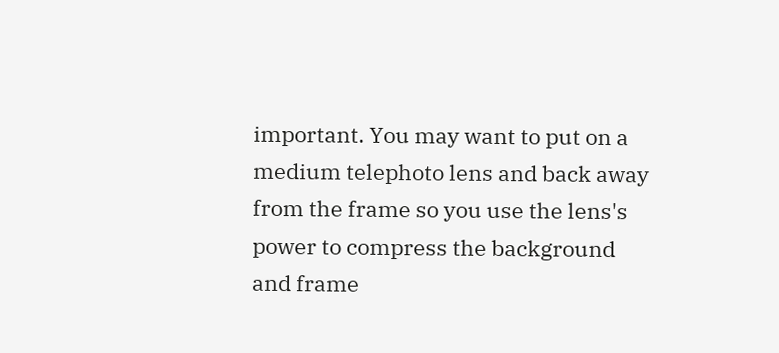important. You may want to put on a medium telephoto lens and back away from the frame so you use the lens's power to compress the background and frame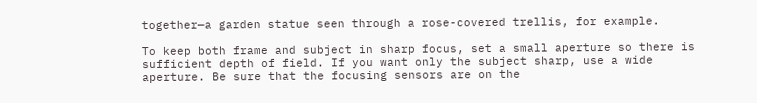together—a garden statue seen through a rose-covered trellis, for example.

To keep both frame and subject in sharp focus, set a small aperture so there is sufficient depth of field. If you want only the subject sharp, use a wide aperture. Be sure that the focusing sensors are on the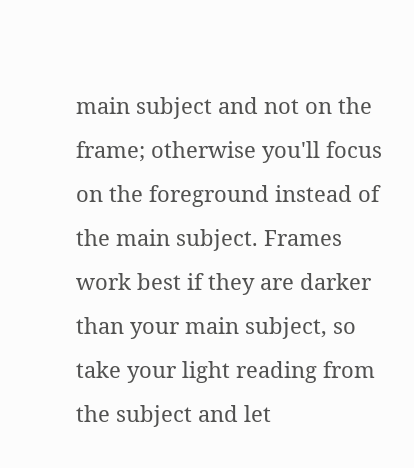main subject and not on the frame; otherwise you'll focus on the foreground instead of the main subject. Frames work best if they are darker than your main subject, so take your light reading from the subject and let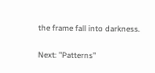the frame fall into darkness.

Next: "Patterns"